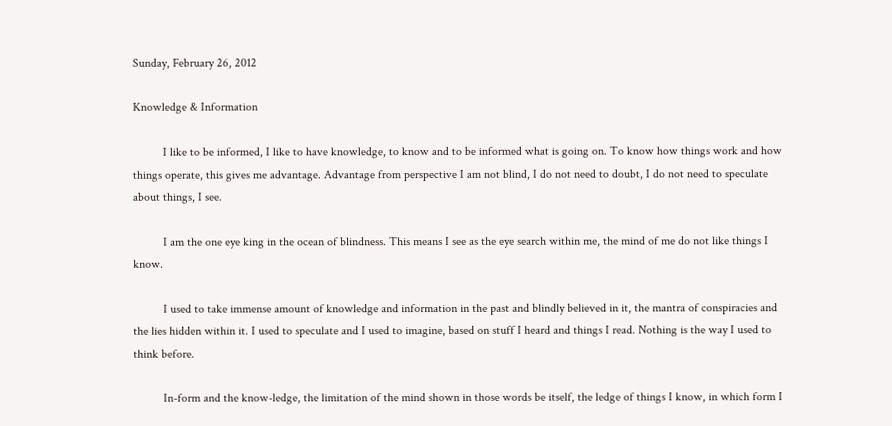Sunday, February 26, 2012

Knowledge & Information

          I like to be informed, I like to have knowledge, to know and to be informed what is going on. To know how things work and how things operate, this gives me advantage. Advantage from perspective I am not blind, I do not need to doubt, I do not need to speculate about things, I see.

          I am the one eye king in the ocean of blindness. This means I see as the eye search within me, the mind of me do not like things I know.

          I used to take immense amount of knowledge and information in the past and blindly believed in it, the mantra of conspiracies and the lies hidden within it. I used to speculate and I used to imagine, based on stuff I heard and things I read. Nothing is the way I used to think before.

          In-form and the know-ledge, the limitation of the mind shown in those words be itself, the ledge of things I know, in which form I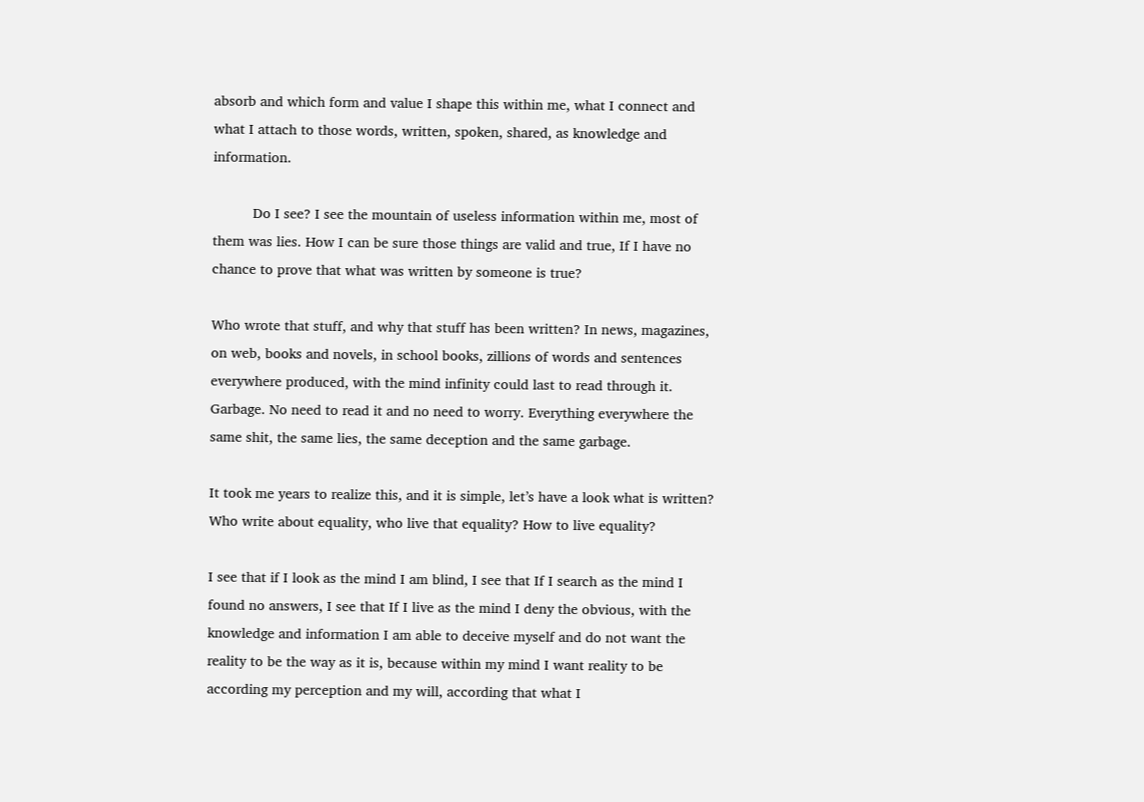absorb and which form and value I shape this within me, what I connect and what I attach to those words, written, spoken, shared, as knowledge and information.

          Do I see? I see the mountain of useless information within me, most of them was lies. How I can be sure those things are valid and true, If I have no chance to prove that what was written by someone is true?

Who wrote that stuff, and why that stuff has been written? In news, magazines, on web, books and novels, in school books, zillions of words and sentences everywhere produced, with the mind infinity could last to read through it. Garbage. No need to read it and no need to worry. Everything everywhere the same shit, the same lies, the same deception and the same garbage.

It took me years to realize this, and it is simple, let’s have a look what is written? Who write about equality, who live that equality? How to live equality?

I see that if I look as the mind I am blind, I see that If I search as the mind I found no answers, I see that If I live as the mind I deny the obvious, with the knowledge and information I am able to deceive myself and do not want the reality to be the way as it is, because within my mind I want reality to be according my perception and my will, according that what I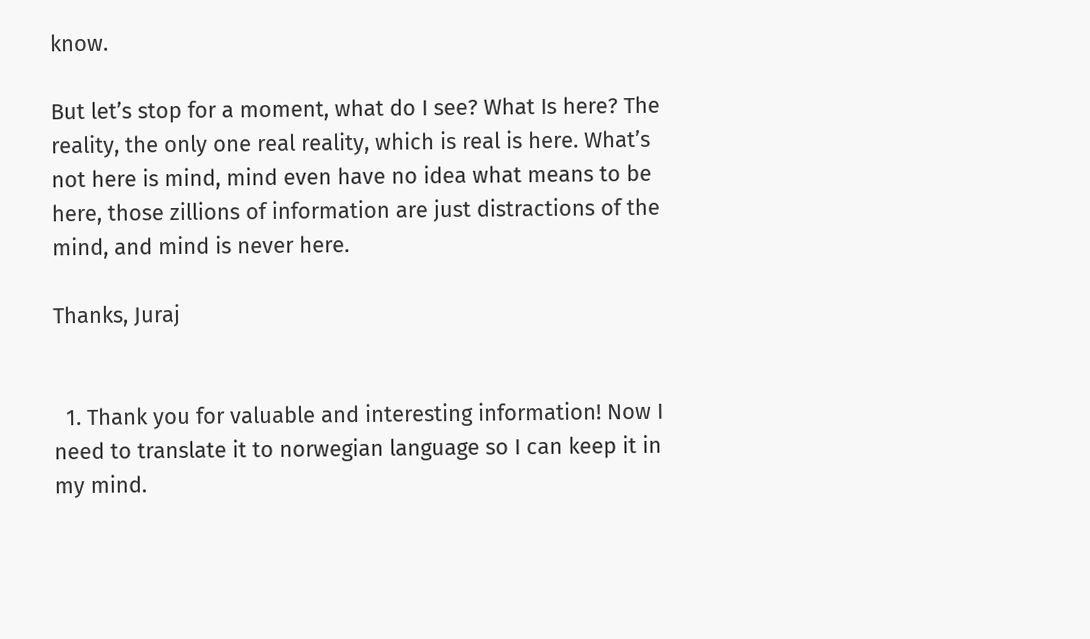know.

But let’s stop for a moment, what do I see? What Is here? The reality, the only one real reality, which is real is here. What’s not here is mind, mind even have no idea what means to be here, those zillions of information are just distractions of the mind, and mind is never here.

Thanks, Juraj


  1. Thank you for valuable and interesting information! Now I need to translate it to norwegian language so I can keep it in my mind.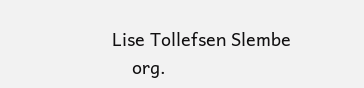Lise Tollefsen Slembe
    org.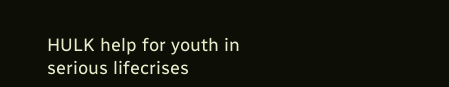HULK help for youth in serious lifecrises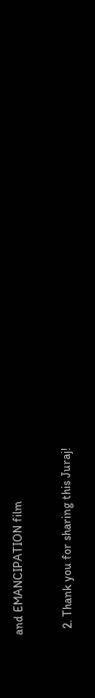and EMANCIPATION film

  2. Thank you for sharing this Juraj!